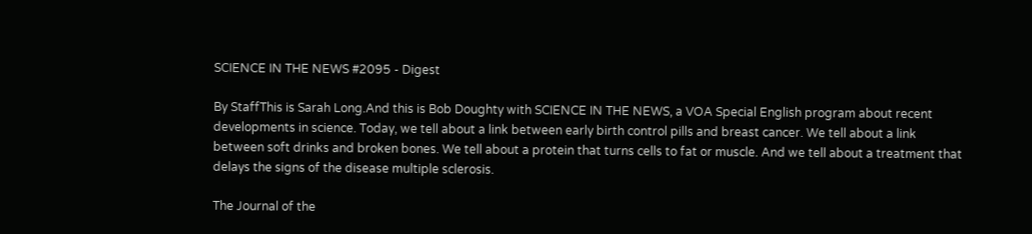SCIENCE IN THE NEWS #2095 - Digest

By StaffThis is Sarah Long.And this is Bob Doughty with SCIENCE IN THE NEWS, a VOA Special English program about recent developments in science. Today, we tell about a link between early birth control pills and breast cancer. We tell about a link between soft drinks and broken bones. We tell about a protein that turns cells to fat or muscle. And we tell about a treatment that delays the signs of the disease multiple sclerosis.

The Journal of the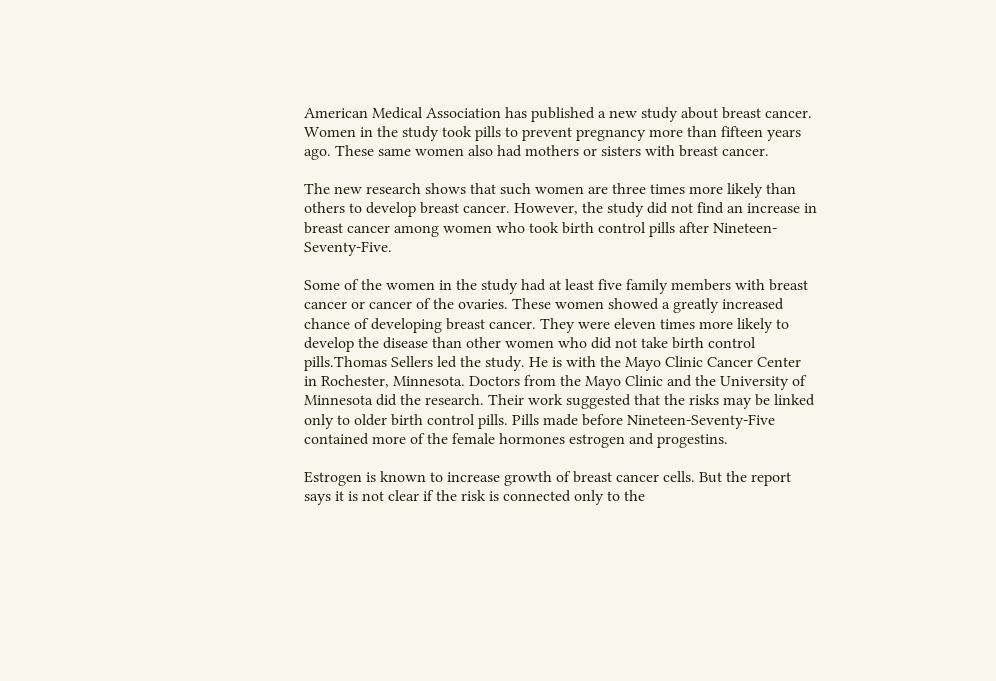American Medical Association has published a new study about breast cancer. Women in the study took pills to prevent pregnancy more than fifteen years ago. These same women also had mothers or sisters with breast cancer.

The new research shows that such women are three times more likely than others to develop breast cancer. However, the study did not find an increase in breast cancer among women who took birth control pills after Nineteen-Seventy-Five.

Some of the women in the study had at least five family members with breast cancer or cancer of the ovaries. These women showed a greatly increased chance of developing breast cancer. They were eleven times more likely to develop the disease than other women who did not take birth control pills.Thomas Sellers led the study. He is with the Mayo Clinic Cancer Center in Rochester, Minnesota. Doctors from the Mayo Clinic and the University of Minnesota did the research. Their work suggested that the risks may be linked only to older birth control pills. Pills made before Nineteen-Seventy-Five contained more of the female hormones estrogen and progestins.

Estrogen is known to increase growth of breast cancer cells. But the report says it is not clear if the risk is connected only to the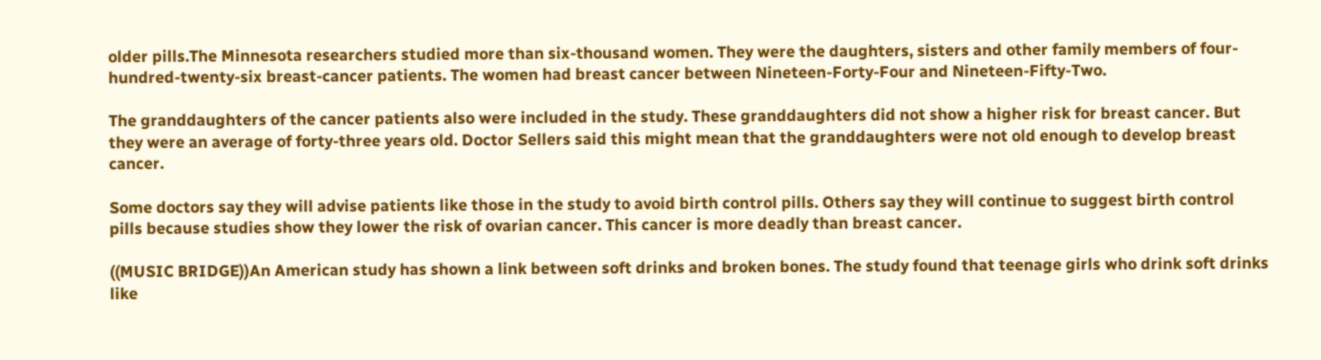older pills.The Minnesota researchers studied more than six-thousand women. They were the daughters, sisters and other family members of four-hundred-twenty-six breast-cancer patients. The women had breast cancer between Nineteen-Forty-Four and Nineteen-Fifty-Two.

The granddaughters of the cancer patients also were included in the study. These granddaughters did not show a higher risk for breast cancer. But they were an average of forty-three years old. Doctor Sellers said this might mean that the granddaughters were not old enough to develop breast cancer.

Some doctors say they will advise patients like those in the study to avoid birth control pills. Others say they will continue to suggest birth control pills because studies show they lower the risk of ovarian cancer. This cancer is more deadly than breast cancer.

((MUSIC BRIDGE))An American study has shown a link between soft drinks and broken bones. The study found that teenage girls who drink soft drinks like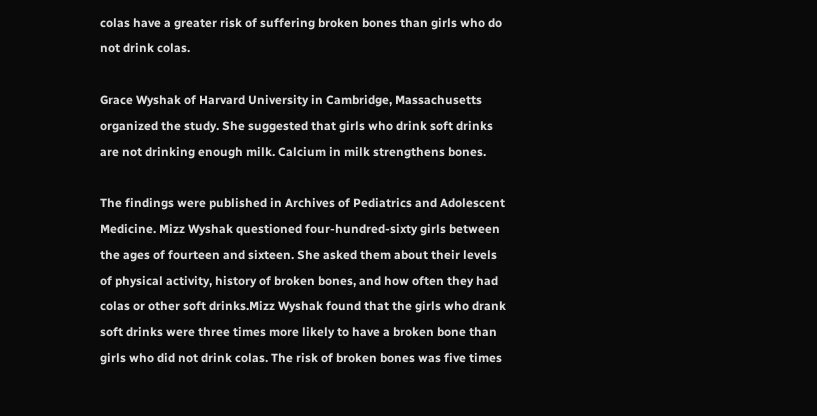colas have a greater risk of suffering broken bones than girls who do not drink colas.

Grace Wyshak of Harvard University in Cambridge, Massachusetts organized the study. She suggested that girls who drink soft drinks are not drinking enough milk. Calcium in milk strengthens bones.

The findings were published in Archives of Pediatrics and Adolescent Medicine. Mizz Wyshak questioned four-hundred-sixty girls between the ages of fourteen and sixteen. She asked them about their levels of physical activity, history of broken bones, and how often they had colas or other soft drinks.Mizz Wyshak found that the girls who drank soft drinks were three times more likely to have a broken bone than girls who did not drink colas. The risk of broken bones was five times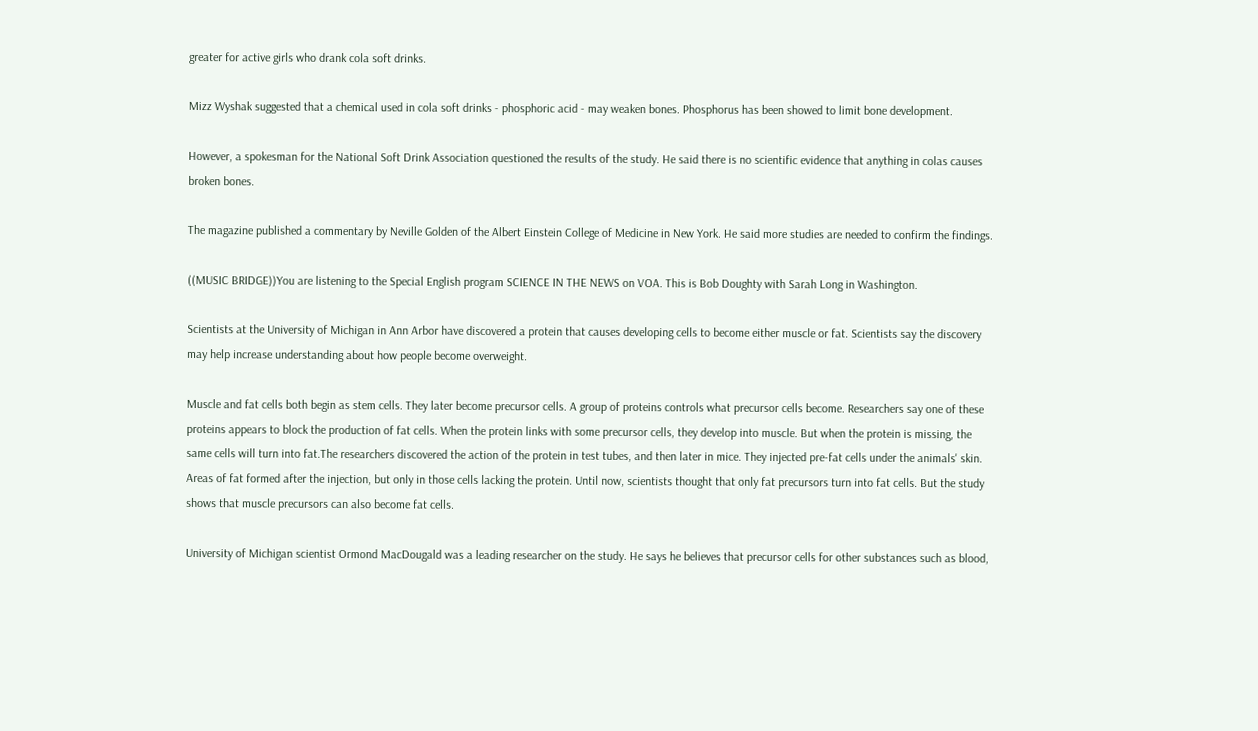greater for active girls who drank cola soft drinks.

Mizz Wyshak suggested that a chemical used in cola soft drinks - phosphoric acid - may weaken bones. Phosphorus has been showed to limit bone development.

However, a spokesman for the National Soft Drink Association questioned the results of the study. He said there is no scientific evidence that anything in colas causes broken bones.

The magazine published a commentary by Neville Golden of the Albert Einstein College of Medicine in New York. He said more studies are needed to confirm the findings.

((MUSIC BRIDGE))You are listening to the Special English program SCIENCE IN THE NEWS on VOA. This is Bob Doughty with Sarah Long in Washington.

Scientists at the University of Michigan in Ann Arbor have discovered a protein that causes developing cells to become either muscle or fat. Scientists say the discovery may help increase understanding about how people become overweight.

Muscle and fat cells both begin as stem cells. They later become precursor cells. A group of proteins controls what precursor cells become. Researchers say one of these proteins appears to block the production of fat cells. When the protein links with some precursor cells, they develop into muscle. But when the protein is missing, the same cells will turn into fat.The researchers discovered the action of the protein in test tubes, and then later in mice. They injected pre-fat cells under the animals' skin. Areas of fat formed after the injection, but only in those cells lacking the protein. Until now, scientists thought that only fat precursors turn into fat cells. But the study shows that muscle precursors can also become fat cells.

University of Michigan scientist Ormond MacDougald was a leading researcher on the study. He says he believes that precursor cells for other substances such as blood,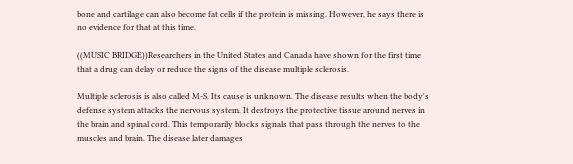bone and cartilage can also become fat cells if the protein is missing. However, he says there is no evidence for that at this time.

((MUSIC BRIDGE))Researchers in the United States and Canada have shown for the first time that a drug can delay or reduce the signs of the disease multiple sclerosis.

Multiple sclerosis is also called M-S. Its cause is unknown. The disease results when the body's defense system attacks the nervous system. It destroys the protective tissue around nerves in the brain and spinal cord. This temporarily blocks signals that pass through the nerves to the muscles and brain. The disease later damages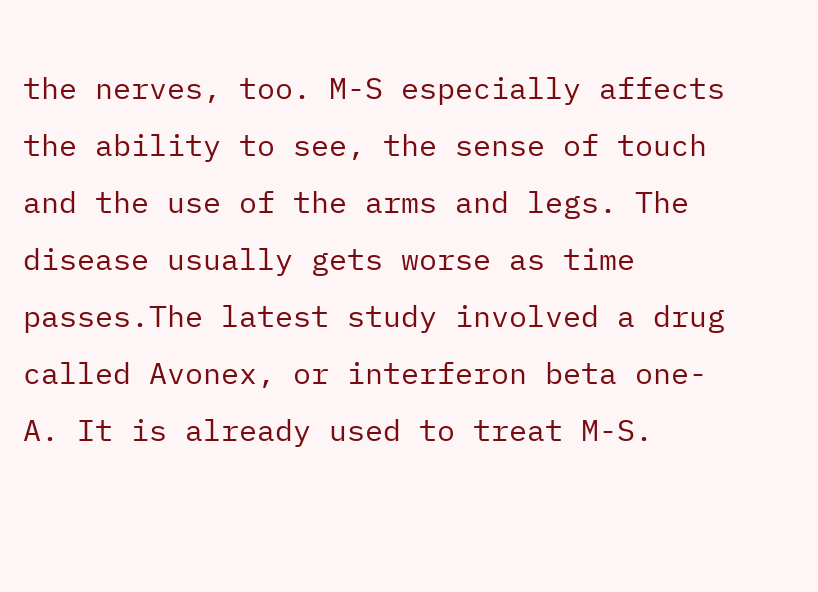the nerves, too. M-S especially affects the ability to see, the sense of touch and the use of the arms and legs. The disease usually gets worse as time passes.The latest study involved a drug called Avonex, or interferon beta one-A. It is already used to treat M-S.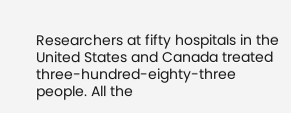Researchers at fifty hospitals in the United States and Canada treated three-hundred-eighty-three people. All the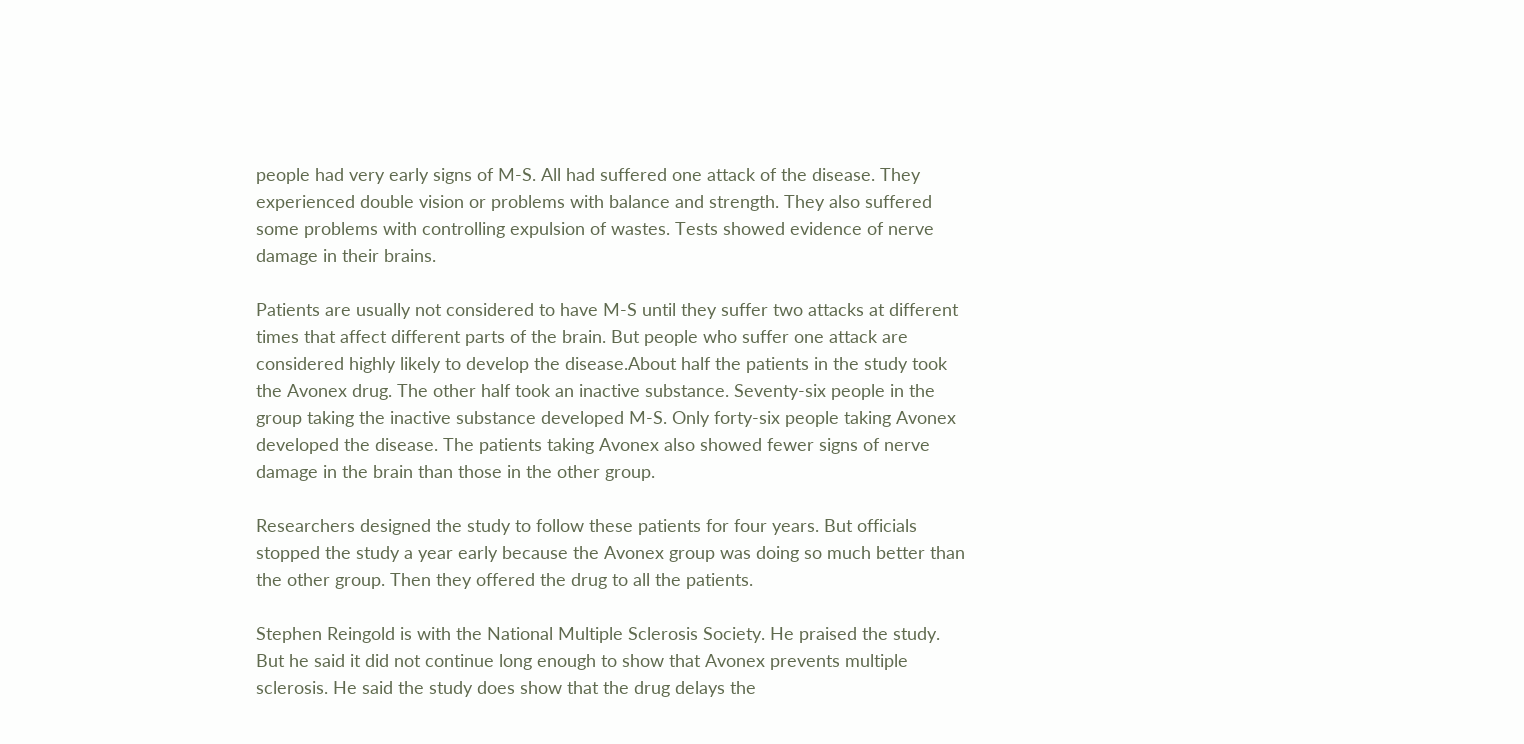people had very early signs of M-S. All had suffered one attack of the disease. They experienced double vision or problems with balance and strength. They also suffered some problems with controlling expulsion of wastes. Tests showed evidence of nerve damage in their brains.

Patients are usually not considered to have M-S until they suffer two attacks at different times that affect different parts of the brain. But people who suffer one attack are considered highly likely to develop the disease.About half the patients in the study took the Avonex drug. The other half took an inactive substance. Seventy-six people in the group taking the inactive substance developed M-S. Only forty-six people taking Avonex developed the disease. The patients taking Avonex also showed fewer signs of nerve damage in the brain than those in the other group.

Researchers designed the study to follow these patients for four years. But officials stopped the study a year early because the Avonex group was doing so much better than the other group. Then they offered the drug to all the patients.

Stephen Reingold is with the National Multiple Sclerosis Society. He praised the study. But he said it did not continue long enough to show that Avonex prevents multiple sclerosis. He said the study does show that the drug delays the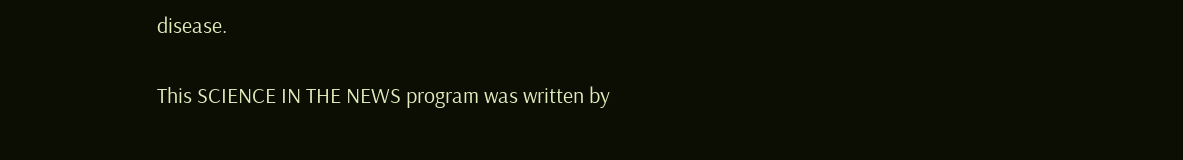disease.

This SCIENCE IN THE NEWS program was written by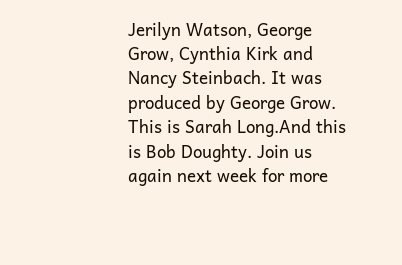Jerilyn Watson, George Grow, Cynthia Kirk and Nancy Steinbach. It was produced by George Grow. This is Sarah Long.And this is Bob Doughty. Join us again next week for more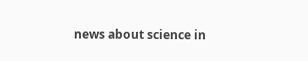news about science in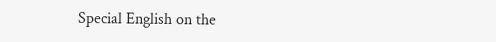Special English on the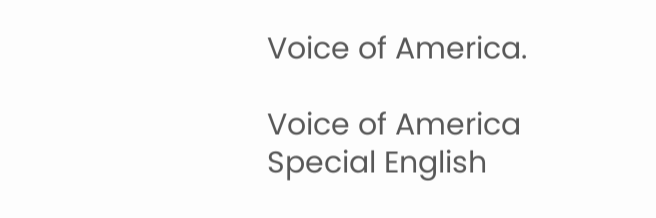Voice of America.

Voice of America Special English